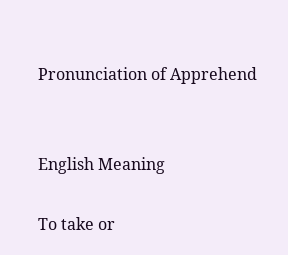Pronunciation of Apprehend


English Meaning

To take or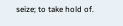seize; to take hold of.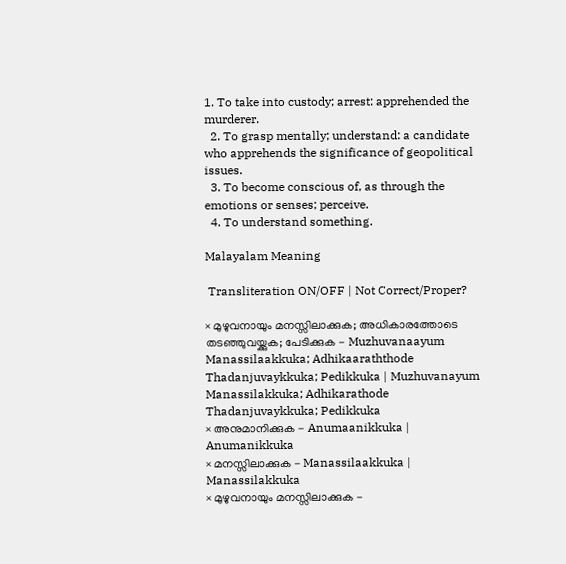1. To take into custody; arrest: apprehended the murderer.
  2. To grasp mentally; understand: a candidate who apprehends the significance of geopolitical issues.
  3. To become conscious of, as through the emotions or senses; perceive.
  4. To understand something.

Malayalam Meaning

 Transliteration ON/OFF | Not Correct/Proper?

× മുഴുവനായും മനസ്സിലാക്കുക; അധികാരത്തോടെ തടഞ്ഞുവയ്ക്കുക; പേടിക്കുക - Muzhuvanaayum Manassilaakkuka; Adhikaaraththode Thadanjuvaykkuka; Pedikkuka | Muzhuvanayum Manassilakkuka; Adhikarathode Thadanjuvaykkuka; Pedikkuka
× അനുമാനിക്കുക - Anumaanikkuka | Anumanikkuka
× മനസ്സിലാക്കുക - Manassilaakkuka | Manassilakkuka
× മുഴുവനായും മനസ്സിലാക്കുക -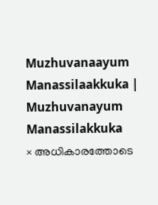Muzhuvanaayum Manassilaakkuka | Muzhuvanayum Manassilakkuka
× അധികാരത്തോടെ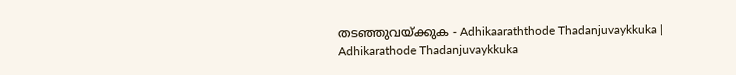തടഞ്ഞുവയ്ക്കുക - Adhikaaraththode Thadanjuvaykkuka | Adhikarathode Thadanjuvaykkuka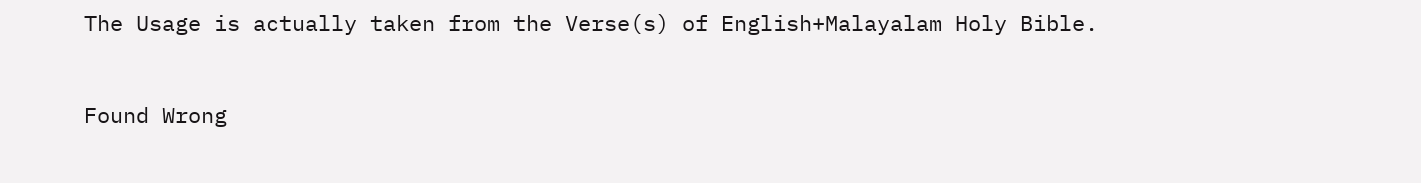The Usage is actually taken from the Verse(s) of English+Malayalam Holy Bible.


Found Wrong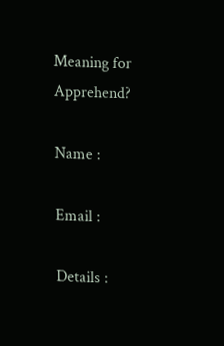Meaning for Apprehend?

Name :

Email :

Details :